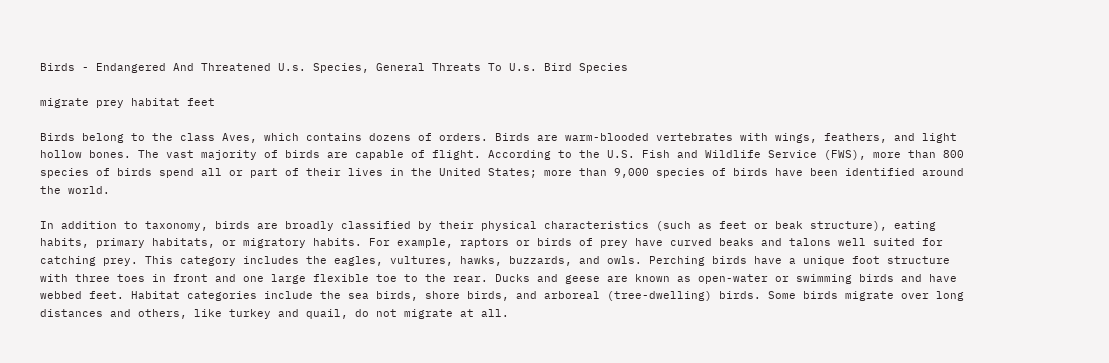Birds - Endangered And Threatened U.s. Species, General Threats To U.s. Bird Species

migrate prey habitat feet

Birds belong to the class Aves, which contains dozens of orders. Birds are warm-blooded vertebrates with wings, feathers, and light hollow bones. The vast majority of birds are capable of flight. According to the U.S. Fish and Wildlife Service (FWS), more than 800 species of birds spend all or part of their lives in the United States; more than 9,000 species of birds have been identified around the world.

In addition to taxonomy, birds are broadly classified by their physical characteristics (such as feet or beak structure), eating habits, primary habitats, or migratory habits. For example, raptors or birds of prey have curved beaks and talons well suited for catching prey. This category includes the eagles, vultures, hawks, buzzards, and owls. Perching birds have a unique foot structure with three toes in front and one large flexible toe to the rear. Ducks and geese are known as open-water or swimming birds and have webbed feet. Habitat categories include the sea birds, shore birds, and arboreal (tree-dwelling) birds. Some birds migrate over long distances and others, like turkey and quail, do not migrate at all.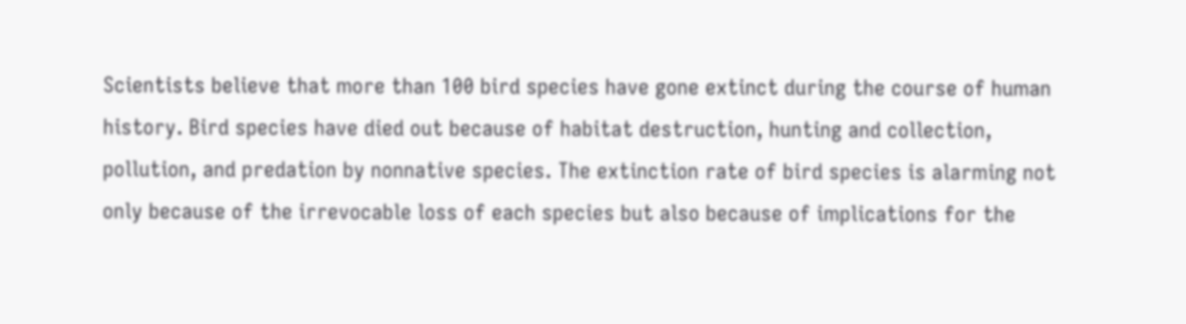Scientists believe that more than 100 bird species have gone extinct during the course of human history. Bird species have died out because of habitat destruction, hunting and collection, pollution, and predation by nonnative species. The extinction rate of bird species is alarming not only because of the irrevocable loss of each species but also because of implications for the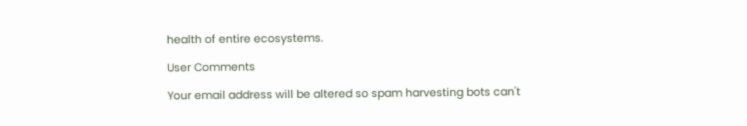health of entire ecosystems.

User Comments

Your email address will be altered so spam harvesting bots can't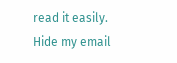read it easily.
Hide my email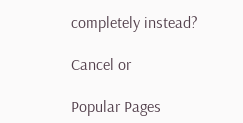completely instead?

Cancel or

Popular Pages